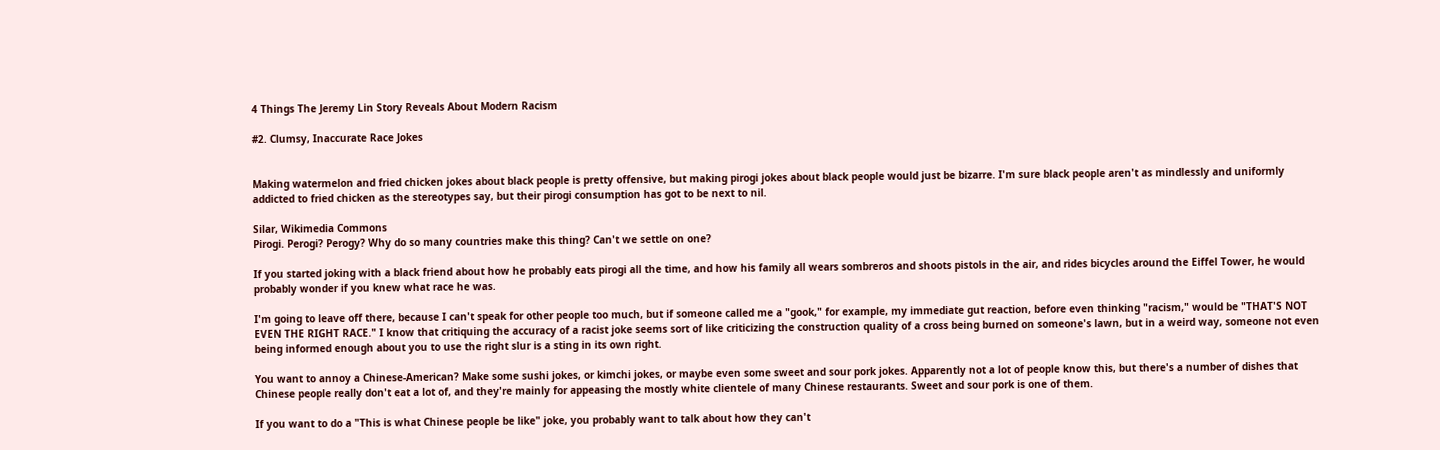4 Things The Jeremy Lin Story Reveals About Modern Racism

#2. Clumsy, Inaccurate Race Jokes


Making watermelon and fried chicken jokes about black people is pretty offensive, but making pirogi jokes about black people would just be bizarre. I'm sure black people aren't as mindlessly and uniformly addicted to fried chicken as the stereotypes say, but their pirogi consumption has got to be next to nil.

Silar, Wikimedia Commons
Pirogi. Perogi? Perogy? Why do so many countries make this thing? Can't we settle on one?

If you started joking with a black friend about how he probably eats pirogi all the time, and how his family all wears sombreros and shoots pistols in the air, and rides bicycles around the Eiffel Tower, he would probably wonder if you knew what race he was.

I'm going to leave off there, because I can't speak for other people too much, but if someone called me a "gook," for example, my immediate gut reaction, before even thinking "racism," would be "THAT'S NOT EVEN THE RIGHT RACE." I know that critiquing the accuracy of a racist joke seems sort of like criticizing the construction quality of a cross being burned on someone's lawn, but in a weird way, someone not even being informed enough about you to use the right slur is a sting in its own right.

You want to annoy a Chinese-American? Make some sushi jokes, or kimchi jokes, or maybe even some sweet and sour pork jokes. Apparently not a lot of people know this, but there's a number of dishes that Chinese people really don't eat a lot of, and they're mainly for appeasing the mostly white clientele of many Chinese restaurants. Sweet and sour pork is one of them.

If you want to do a "This is what Chinese people be like" joke, you probably want to talk about how they can't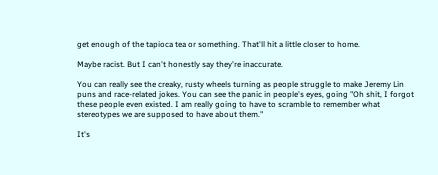get enough of the tapioca tea or something. That'll hit a little closer to home.

Maybe racist. But I can't honestly say they're inaccurate.

You can really see the creaky, rusty wheels turning as people struggle to make Jeremy Lin puns and race-related jokes. You can see the panic in people's eyes, going "Oh shit, I forgot these people even existed. I am really going to have to scramble to remember what stereotypes we are supposed to have about them."

It's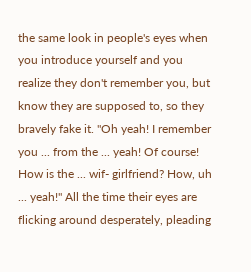the same look in people's eyes when you introduce yourself and you realize they don't remember you, but know they are supposed to, so they bravely fake it. "Oh yeah! I remember you ... from the ... yeah! Of course! How is the ... wif- girlfriend? How, uh ... yeah!" All the time their eyes are flicking around desperately, pleading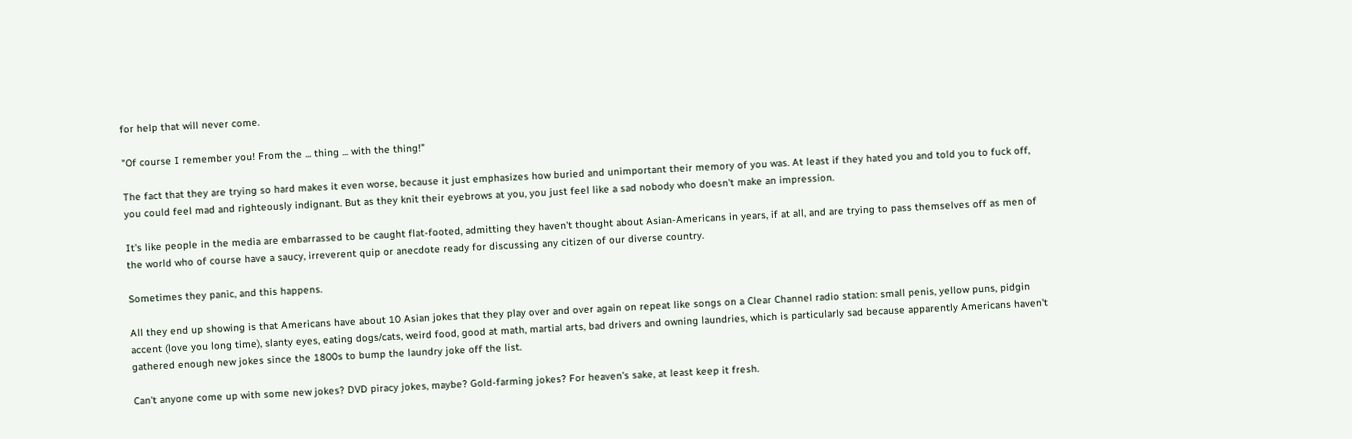for help that will never come.

"Of course I remember you! From the ... thing ... with the thing!"

The fact that they are trying so hard makes it even worse, because it just emphasizes how buried and unimportant their memory of you was. At least if they hated you and told you to fuck off, you could feel mad and righteously indignant. But as they knit their eyebrows at you, you just feel like a sad nobody who doesn't make an impression.

It's like people in the media are embarrassed to be caught flat-footed, admitting they haven't thought about Asian-Americans in years, if at all, and are trying to pass themselves off as men of the world who of course have a saucy, irreverent quip or anecdote ready for discussing any citizen of our diverse country.

Sometimes they panic, and this happens.

All they end up showing is that Americans have about 10 Asian jokes that they play over and over again on repeat like songs on a Clear Channel radio station: small penis, yellow puns, pidgin accent (love you long time), slanty eyes, eating dogs/cats, weird food, good at math, martial arts, bad drivers and owning laundries, which is particularly sad because apparently Americans haven't gathered enough new jokes since the 1800s to bump the laundry joke off the list.

Can't anyone come up with some new jokes? DVD piracy jokes, maybe? Gold-farming jokes? For heaven's sake, at least keep it fresh.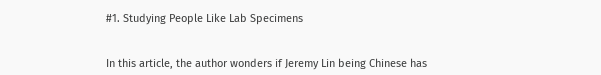#1. Studying People Like Lab Specimens


In this article, the author wonders if Jeremy Lin being Chinese has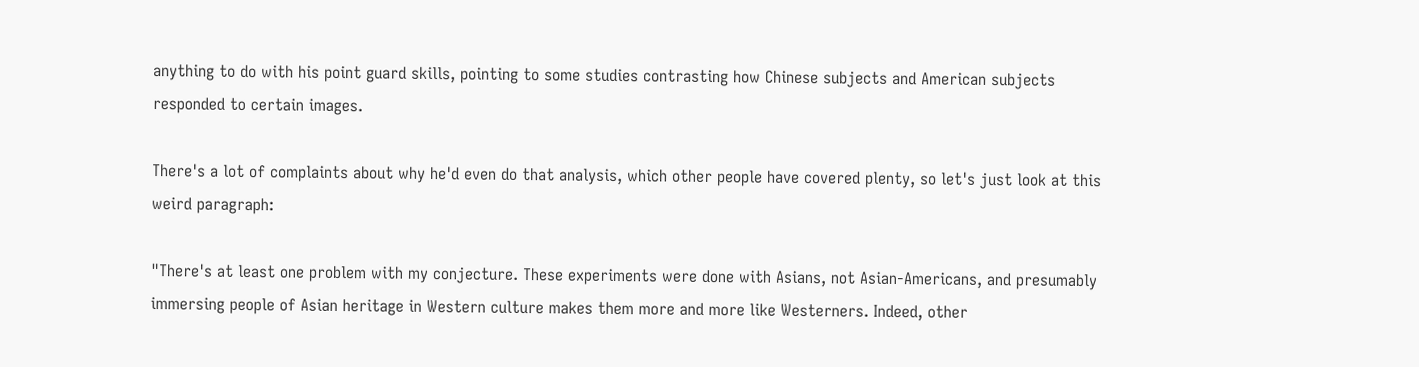anything to do with his point guard skills, pointing to some studies contrasting how Chinese subjects and American subjects responded to certain images.

There's a lot of complaints about why he'd even do that analysis, which other people have covered plenty, so let's just look at this weird paragraph:

"There's at least one problem with my conjecture. These experiments were done with Asians, not Asian-Americans, and presumably immersing people of Asian heritage in Western culture makes them more and more like Westerners. Indeed, other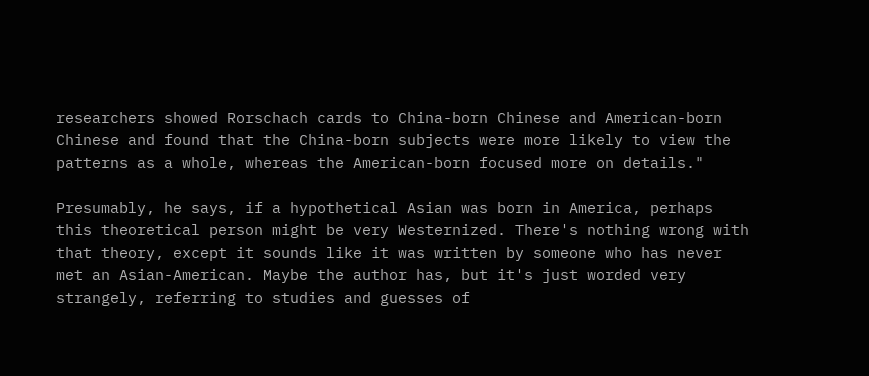researchers showed Rorschach cards to China-born Chinese and American-born Chinese and found that the China-born subjects were more likely to view the patterns as a whole, whereas the American-born focused more on details."

Presumably, he says, if a hypothetical Asian was born in America, perhaps this theoretical person might be very Westernized. There's nothing wrong with that theory, except it sounds like it was written by someone who has never met an Asian-American. Maybe the author has, but it's just worded very strangely, referring to studies and guesses of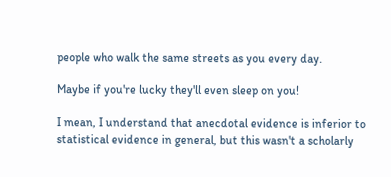people who walk the same streets as you every day.

Maybe if you're lucky they'll even sleep on you!

I mean, I understand that anecdotal evidence is inferior to statistical evidence in general, but this wasn't a scholarly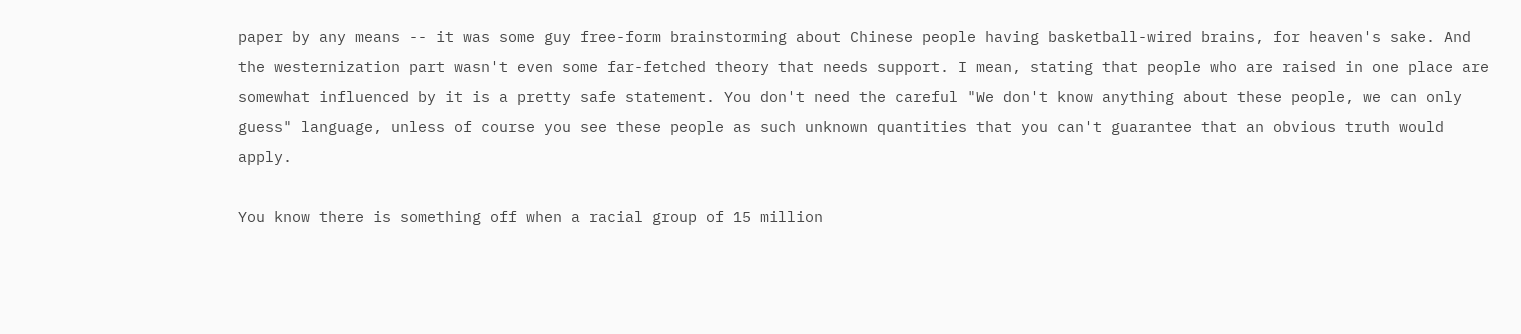paper by any means -- it was some guy free-form brainstorming about Chinese people having basketball-wired brains, for heaven's sake. And the westernization part wasn't even some far-fetched theory that needs support. I mean, stating that people who are raised in one place are somewhat influenced by it is a pretty safe statement. You don't need the careful "We don't know anything about these people, we can only guess" language, unless of course you see these people as such unknown quantities that you can't guarantee that an obvious truth would apply.

You know there is something off when a racial group of 15 million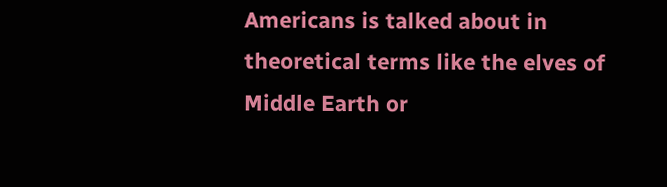Americans is talked about in theoretical terms like the elves of Middle Earth or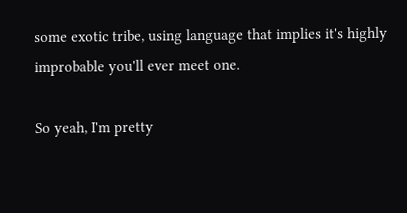some exotic tribe, using language that implies it's highly improbable you'll ever meet one.

So yeah, I'm pretty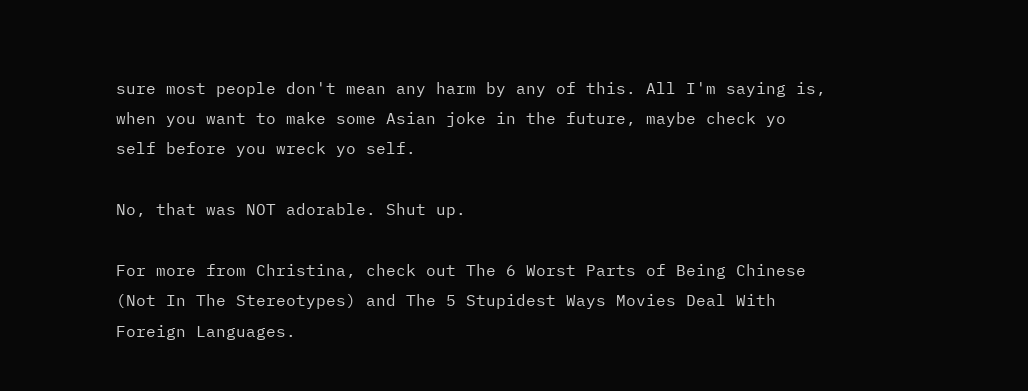sure most people don't mean any harm by any of this. All I'm saying is, when you want to make some Asian joke in the future, maybe check yo self before you wreck yo self.

No, that was NOT adorable. Shut up.

For more from Christina, check out The 6 Worst Parts of Being Chinese (Not In The Stereotypes) and The 5 Stupidest Ways Movies Deal With Foreign Languages.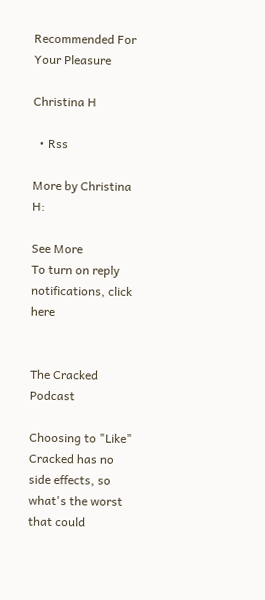Recommended For Your Pleasure

Christina H

  • Rss

More by Christina H:

See More
To turn on reply notifications, click here


The Cracked Podcast

Choosing to "Like" Cracked has no side effects, so what's the worst that could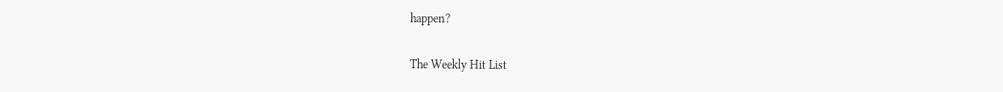happen?

The Weekly Hit List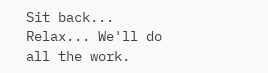Sit back... Relax... We'll do all the work.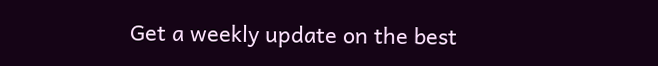Get a weekly update on the best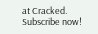at Cracked. Subscribe now!